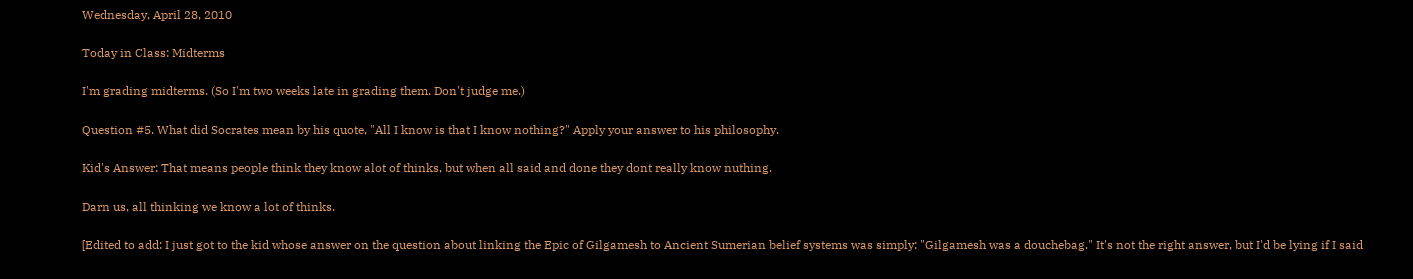Wednesday, April 28, 2010

Today in Class: Midterms

I'm grading midterms. (So I'm two weeks late in grading them. Don't judge me.)

Question #5. What did Socrates mean by his quote, "All I know is that I know nothing?" Apply your answer to his philosophy.

Kid's Answer: That means people think they know alot of thinks, but when all said and done they dont really know nuthing.

Darn us, all thinking we know a lot of thinks.

[Edited to add: I just got to the kid whose answer on the question about linking the Epic of Gilgamesh to Ancient Sumerian belief systems was simply: "Gilgamesh was a douchebag." It's not the right answer, but I'd be lying if I said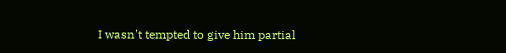I wasn't tempted to give him partial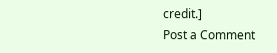credit.]
Post a Comment